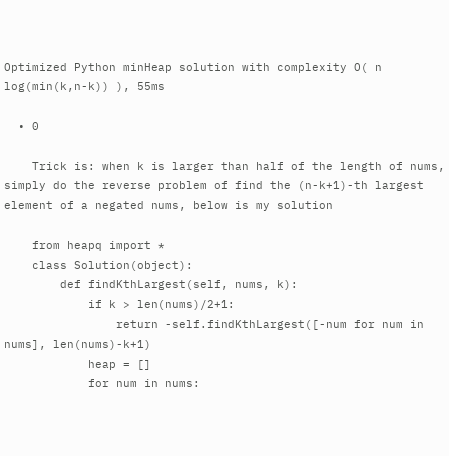Optimized Python minHeap solution with complexity O( n log(min(k,n-k)) ), 55ms

  • 0

    Trick is: when k is larger than half of the length of nums, simply do the reverse problem of find the (n-k+1)-th largest element of a negated nums, below is my solution

    from heapq import *
    class Solution(object):
        def findKthLargest(self, nums, k):
            if k > len(nums)/2+1:
                return -self.findKthLargest([-num for num in nums], len(nums)-k+1)
            heap = []
            for num in nums: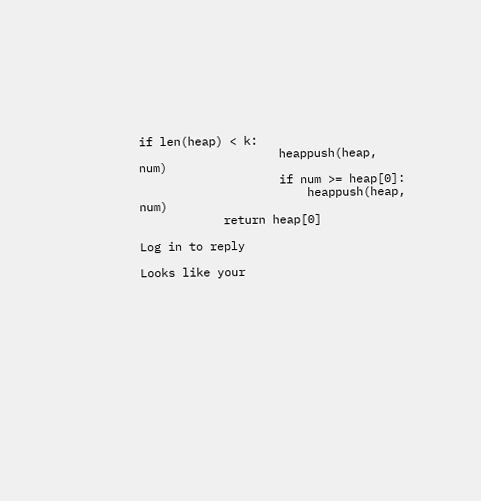if len(heap) < k:
                    heappush(heap, num)
                    if num >= heap[0]:
                        heappush(heap, num)
            return heap[0]

Log in to reply

Looks like your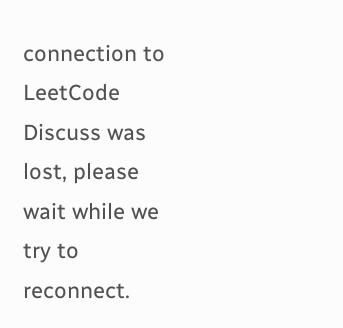connection to LeetCode Discuss was lost, please wait while we try to reconnect.